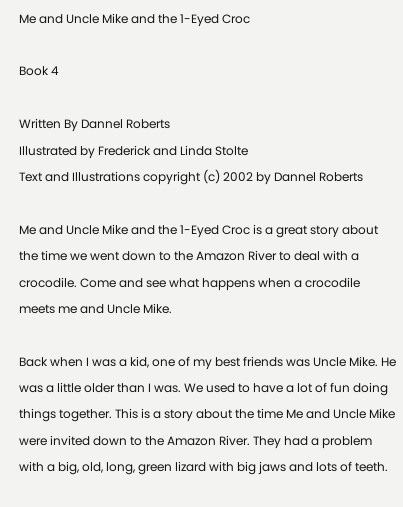Me and Uncle Mike and the 1-Eyed Croc

Book 4

Written By Dannel Roberts
Illustrated by Frederick and Linda Stolte
Text and Illustrations copyright (c) 2002 by Dannel Roberts

Me and Uncle Mike and the 1-Eyed Croc is a great story about the time we went down to the Amazon River to deal with a crocodile. Come and see what happens when a crocodile meets me and Uncle Mike.

Back when I was a kid, one of my best friends was Uncle Mike. He was a little older than I was. We used to have a lot of fun doing things together. This is a story about the time Me and Uncle Mike were invited down to the Amazon River. They had a problem with a big, old, long, green lizard with big jaws and lots of teeth.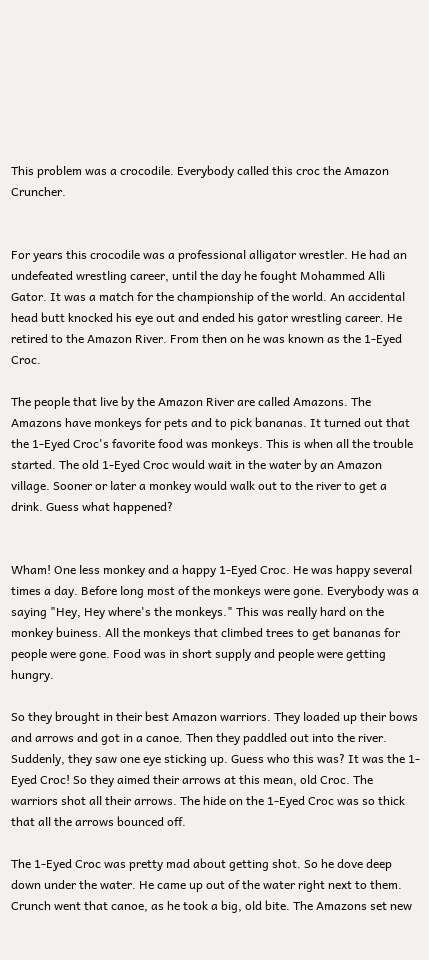This problem was a crocodile. Everybody called this croc the Amazon Cruncher.


For years this crocodile was a professional alligator wrestler. He had an undefeated wrestling career, until the day he fought Mohammed Alli Gator. It was a match for the championship of the world. An accidental head butt knocked his eye out and ended his gator wrestling career. He retired to the Amazon River. From then on he was known as the 1-Eyed Croc.

The people that live by the Amazon River are called Amazons. The Amazons have monkeys for pets and to pick bananas. It turned out that the 1-Eyed Croc's favorite food was monkeys. This is when all the trouble started. The old 1-Eyed Croc would wait in the water by an Amazon village. Sooner or later a monkey would walk out to the river to get a drink. Guess what happened?


Wham! One less monkey and a happy 1-Eyed Croc. He was happy several times a day. Before long most of the monkeys were gone. Everybody was a saying "Hey, Hey where's the monkeys." This was really hard on the monkey buiness. All the monkeys that climbed trees to get bananas for people were gone. Food was in short supply and people were getting hungry.

So they brought in their best Amazon warriors. They loaded up their bows and arrows and got in a canoe. Then they paddled out into the river. Suddenly, they saw one eye sticking up. Guess who this was? It was the 1-Eyed Croc! So they aimed their arrows at this mean, old Croc. The warriors shot all their arrows. The hide on the 1-Eyed Croc was so thick that all the arrows bounced off.

The 1-Eyed Croc was pretty mad about getting shot. So he dove deep down under the water. He came up out of the water right next to them. Crunch went that canoe, as he took a big, old bite. The Amazons set new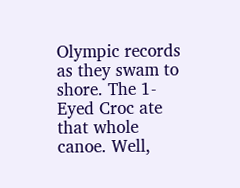Olympic records as they swam to shore. The 1-Eyed Croc ate that whole canoe. Well,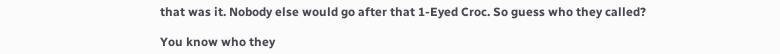that was it. Nobody else would go after that 1-Eyed Croc. So guess who they called?

You know who they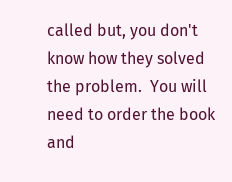called but, you don't know how they solved the problem.  You will need to order the book and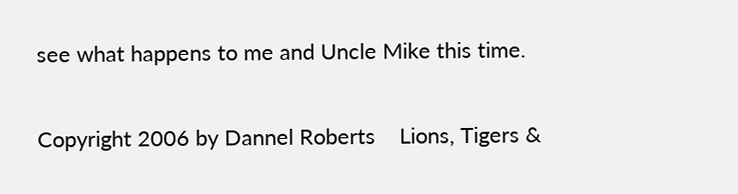see what happens to me and Uncle Mike this time.


Copyright 2006 by Dannel Roberts    Lions, Tigers &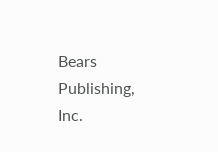Bears Publishing, Inc.